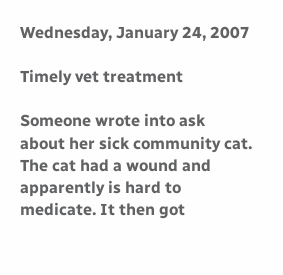Wednesday, January 24, 2007

Timely vet treatment

Someone wrote into ask about her sick community cat. The cat had a wound and apparently is hard to medicate. It then got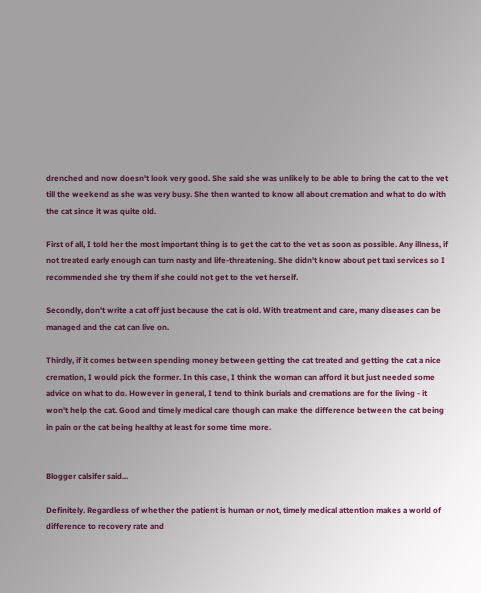drenched and now doesn't look very good. She said she was unlikely to be able to bring the cat to the vet till the weekend as she was very busy. She then wanted to know all about cremation and what to do with the cat since it was quite old.

First of all, I told her the most important thing is to get the cat to the vet as soon as possible. Any illness, if not treated early enough can turn nasty and life-threatening. She didn't know about pet taxi services so I recommended she try them if she could not get to the vet herself.

Secondly, don't write a cat off just because the cat is old. With treatment and care, many diseases can be managed and the cat can live on.

Thirdly, if it comes between spending money between getting the cat treated and getting the cat a nice cremation, I would pick the former. In this case, I think the woman can afford it but just needed some advice on what to do. However in general, I tend to think burials and cremations are for the living - it won't help the cat. Good and timely medical care though can make the difference between the cat being in pain or the cat being healthy at least for some time more.


Blogger calsifer said...

Definitely. Regardless of whether the patient is human or not, timely medical attention makes a world of difference to recovery rate and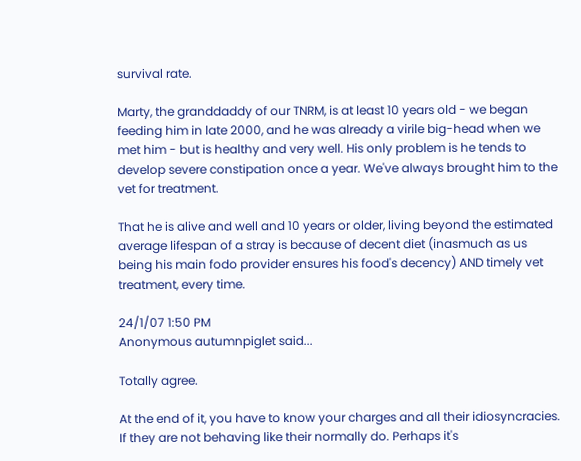survival rate.

Marty, the granddaddy of our TNRM, is at least 10 years old - we began feeding him in late 2000, and he was already a virile big-head when we met him - but is healthy and very well. His only problem is he tends to develop severe constipation once a year. We've always brought him to the vet for treatment.

That he is alive and well and 10 years or older, living beyond the estimated average lifespan of a stray is because of decent diet (inasmuch as us being his main fodo provider ensures his food's decency) AND timely vet treatment, every time.

24/1/07 1:50 PM
Anonymous autumnpiglet said...

Totally agree.

At the end of it, you have to know your charges and all their idiosyncracies. If they are not behaving like their normally do. Perhaps it's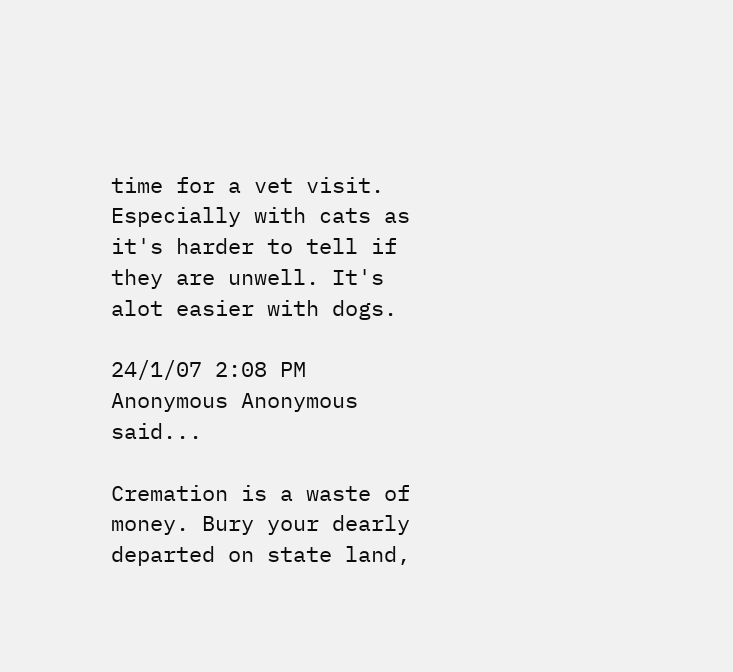time for a vet visit. Especially with cats as it's harder to tell if they are unwell. It's alot easier with dogs.

24/1/07 2:08 PM
Anonymous Anonymous said...

Cremation is a waste of money. Bury your dearly departed on state land,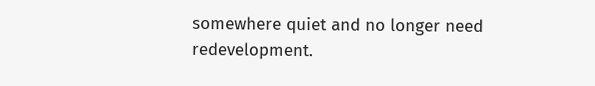somewhere quiet and no longer need redevelopment.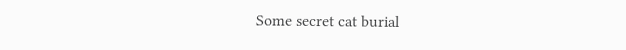Some secret cat burial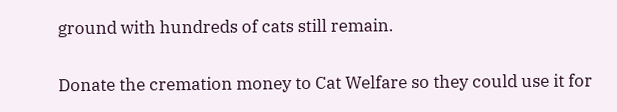ground with hundreds of cats still remain.

Donate the cremation money to Cat Welfare so they could use it for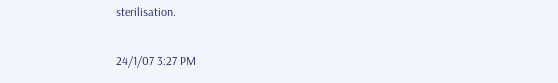sterilisation.

24/1/07 3:27 PM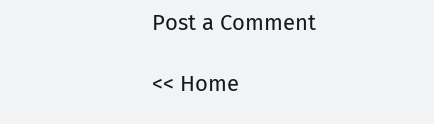Post a Comment

<< Home